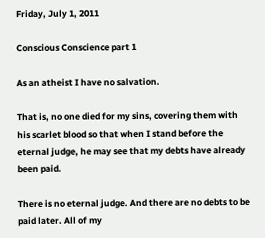Friday, July 1, 2011

Conscious Conscience part 1

As an atheist I have no salvation.

That is, no one died for my sins, covering them with his scarlet blood so that when I stand before the eternal judge, he may see that my debts have already been paid.

There is no eternal judge. And there are no debts to be paid later. All of my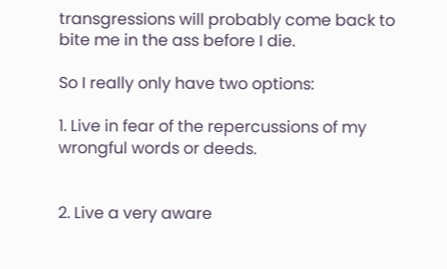transgressions will probably come back to bite me in the ass before I die.

So I really only have two options:

1. Live in fear of the repercussions of my wrongful words or deeds.


2. Live a very aware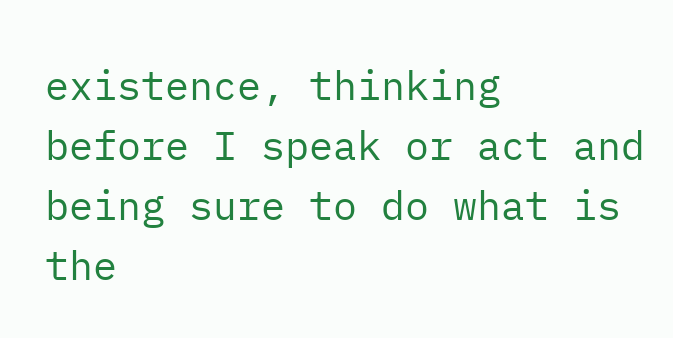existence, thinking before I speak or act and being sure to do what is the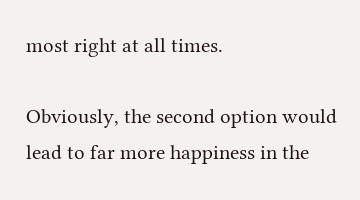most right at all times.

Obviously, the second option would lead to far more happiness in the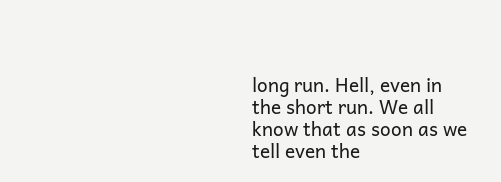long run. Hell, even in the short run. We all know that as soon as we tell even the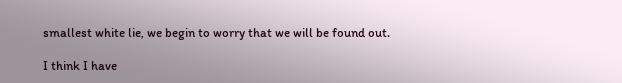smallest white lie, we begin to worry that we will be found out.

I think I have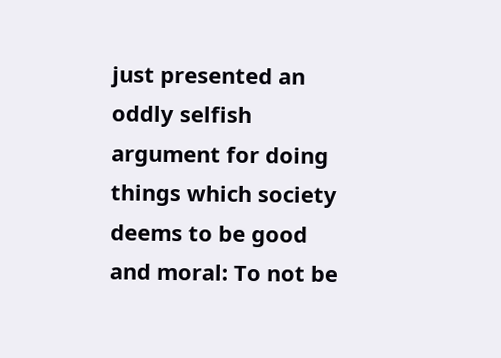just presented an oddly selfish argument for doing things which society deems to be good and moral: To not be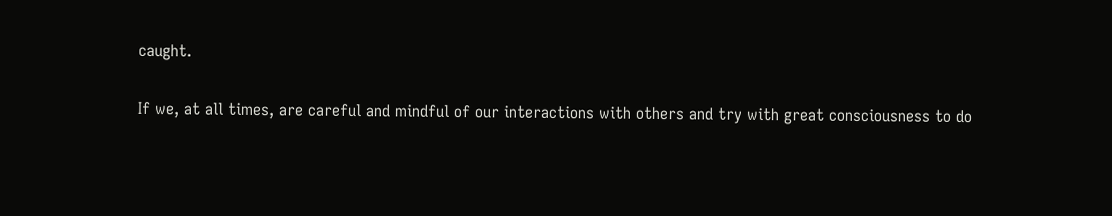caught.

If we, at all times, are careful and mindful of our interactions with others and try with great consciousness to do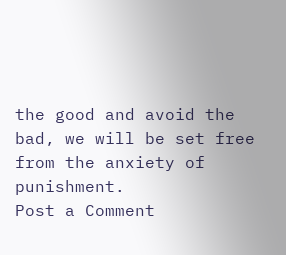the good and avoid the bad, we will be set free from the anxiety of punishment.
Post a Comment